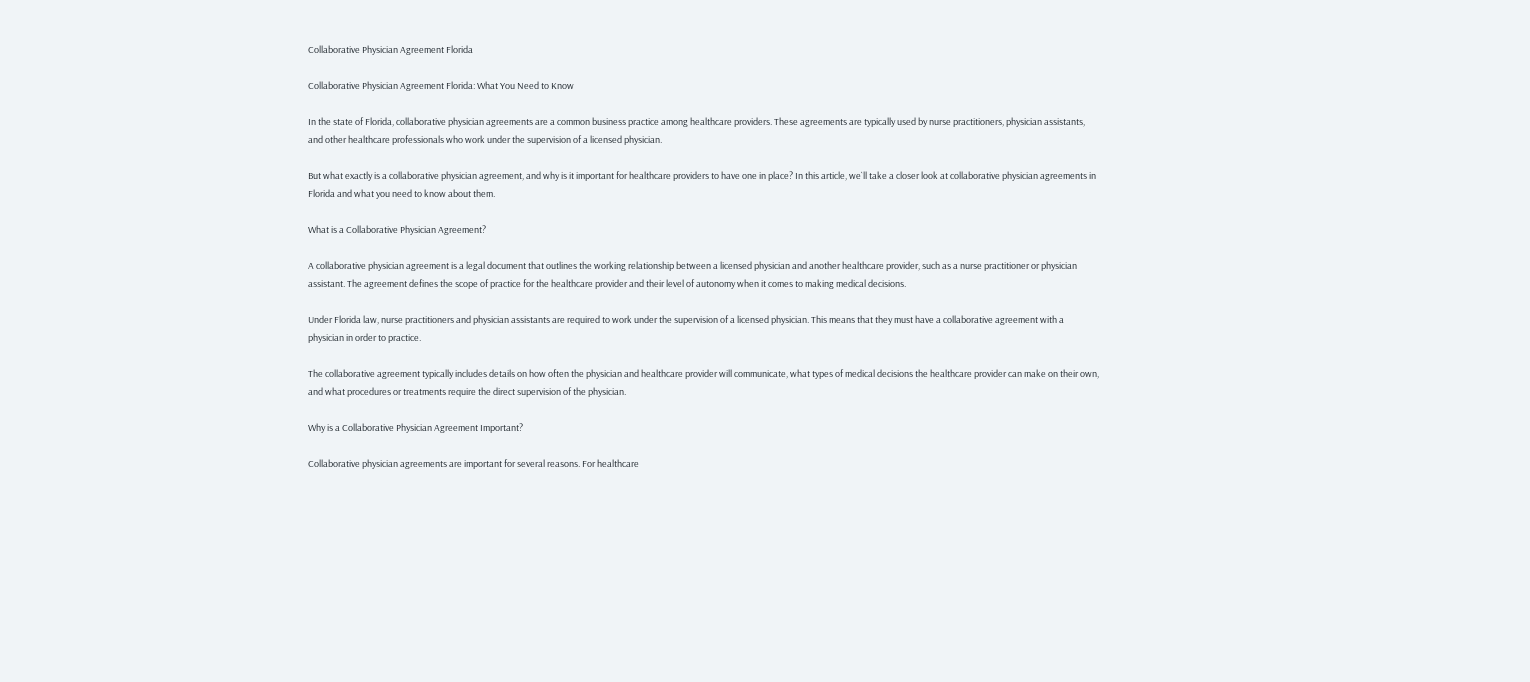Collaborative Physician Agreement Florida

Collaborative Physician Agreement Florida: What You Need to Know

In the state of Florida, collaborative physician agreements are a common business practice among healthcare providers. These agreements are typically used by nurse practitioners, physician assistants, and other healthcare professionals who work under the supervision of a licensed physician.

But what exactly is a collaborative physician agreement, and why is it important for healthcare providers to have one in place? In this article, we`ll take a closer look at collaborative physician agreements in Florida and what you need to know about them.

What is a Collaborative Physician Agreement?

A collaborative physician agreement is a legal document that outlines the working relationship between a licensed physician and another healthcare provider, such as a nurse practitioner or physician assistant. The agreement defines the scope of practice for the healthcare provider and their level of autonomy when it comes to making medical decisions.

Under Florida law, nurse practitioners and physician assistants are required to work under the supervision of a licensed physician. This means that they must have a collaborative agreement with a physician in order to practice.

The collaborative agreement typically includes details on how often the physician and healthcare provider will communicate, what types of medical decisions the healthcare provider can make on their own, and what procedures or treatments require the direct supervision of the physician.

Why is a Collaborative Physician Agreement Important?

Collaborative physician agreements are important for several reasons. For healthcare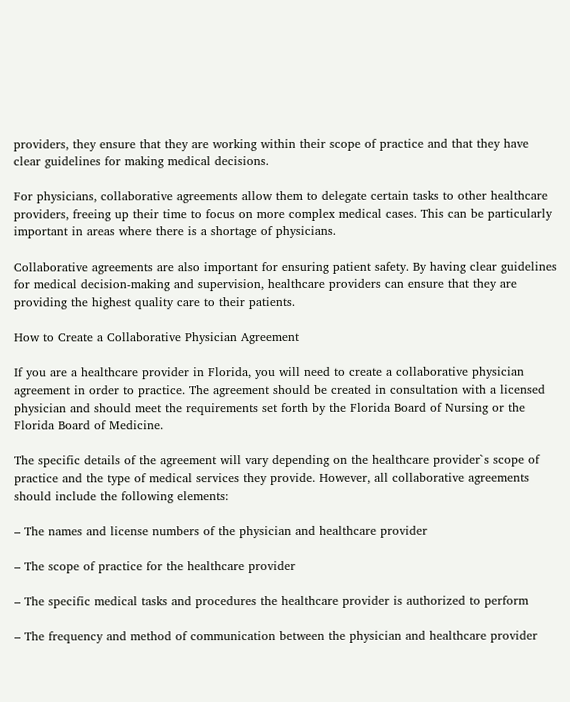providers, they ensure that they are working within their scope of practice and that they have clear guidelines for making medical decisions.

For physicians, collaborative agreements allow them to delegate certain tasks to other healthcare providers, freeing up their time to focus on more complex medical cases. This can be particularly important in areas where there is a shortage of physicians.

Collaborative agreements are also important for ensuring patient safety. By having clear guidelines for medical decision-making and supervision, healthcare providers can ensure that they are providing the highest quality care to their patients.

How to Create a Collaborative Physician Agreement

If you are a healthcare provider in Florida, you will need to create a collaborative physician agreement in order to practice. The agreement should be created in consultation with a licensed physician and should meet the requirements set forth by the Florida Board of Nursing or the Florida Board of Medicine.

The specific details of the agreement will vary depending on the healthcare provider`s scope of practice and the type of medical services they provide. However, all collaborative agreements should include the following elements:

– The names and license numbers of the physician and healthcare provider

– The scope of practice for the healthcare provider

– The specific medical tasks and procedures the healthcare provider is authorized to perform

– The frequency and method of communication between the physician and healthcare provider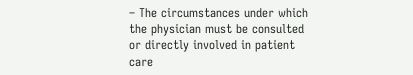– The circumstances under which the physician must be consulted or directly involved in patient care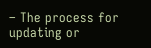– The process for updating or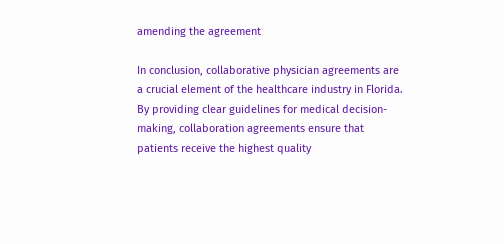amending the agreement

In conclusion, collaborative physician agreements are a crucial element of the healthcare industry in Florida. By providing clear guidelines for medical decision-making, collaboration agreements ensure that patients receive the highest quality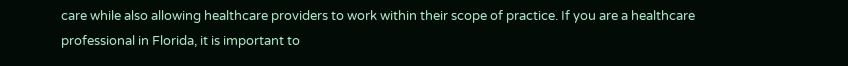care while also allowing healthcare providers to work within their scope of practice. If you are a healthcare professional in Florida, it is important to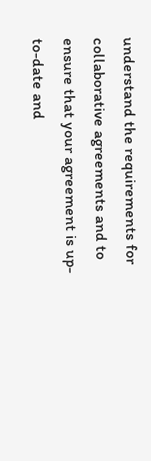understand the requirements for collaborative agreements and to ensure that your agreement is up-to-date and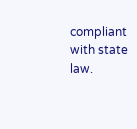compliant with state law.